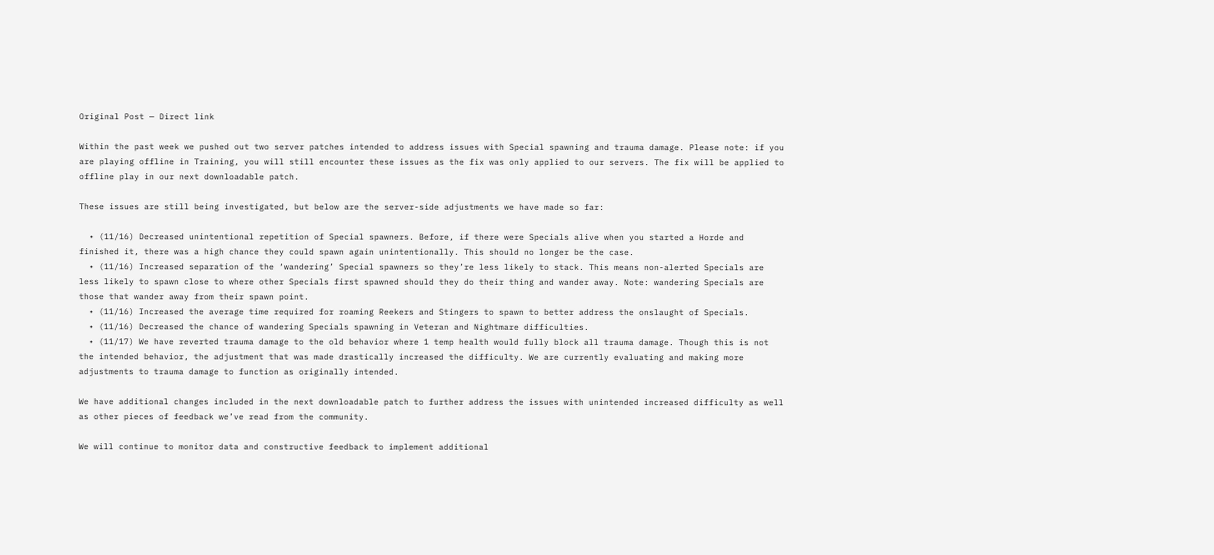Original Post — Direct link

Within the past week we pushed out two server patches intended to address issues with Special spawning and trauma damage. Please note: if you are playing offline in Training, you will still encounter these issues as the fix was only applied to our servers. The fix will be applied to offline play in our next downloadable patch.

These issues are still being investigated, but below are the server-side adjustments we have made so far:

  • (11/16) Decreased unintentional repetition of Special spawners. Before, if there were Specials alive when you started a Horde and finished it, there was a high chance they could spawn again unintentionally. This should no longer be the case.
  • (11/16) Increased separation of the ‘wandering’ Special spawners so they’re less likely to stack. This means non-alerted Specials are less likely to spawn close to where other Specials first spawned should they do their thing and wander away. Note: wandering Specials are those that wander away from their spawn point.
  • (11/16) Increased the average time required for roaming Reekers and Stingers to spawn to better address the onslaught of Specials.
  • (11/16) Decreased the chance of wandering Specials spawning in Veteran and Nightmare difficulties.
  • (11/17) We have reverted trauma damage to the old behavior where 1 temp health would fully block all trauma damage. Though this is not the intended behavior, the adjustment that was made drastically increased the difficulty. We are currently evaluating and making more adjustments to trauma damage to function as originally intended.

We have additional changes included in the next downloadable patch to further address the issues with unintended increased difficulty as well as other pieces of feedback we’ve read from the community.

We will continue to monitor data and constructive feedback to implement additional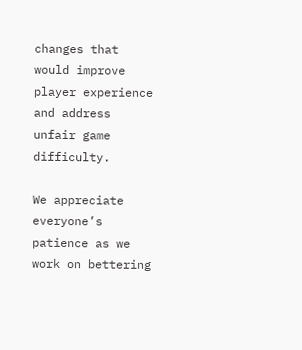changes that would improve player experience and address unfair game difficulty.

We appreciate everyone’s patience as we work on bettering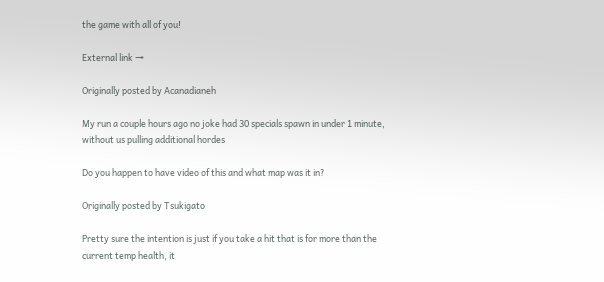the game with all of you!

External link →

Originally posted by Acanadianeh

My run a couple hours ago no joke had 30 specials spawn in under 1 minute, without us pulling additional hordes

Do you happen to have video of this and what map was it in?

Originally posted by Tsukigato

Pretty sure the intention is just if you take a hit that is for more than the current temp health, it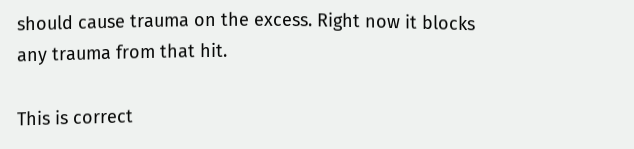should cause trauma on the excess. Right now it blocks any trauma from that hit.

This is correct